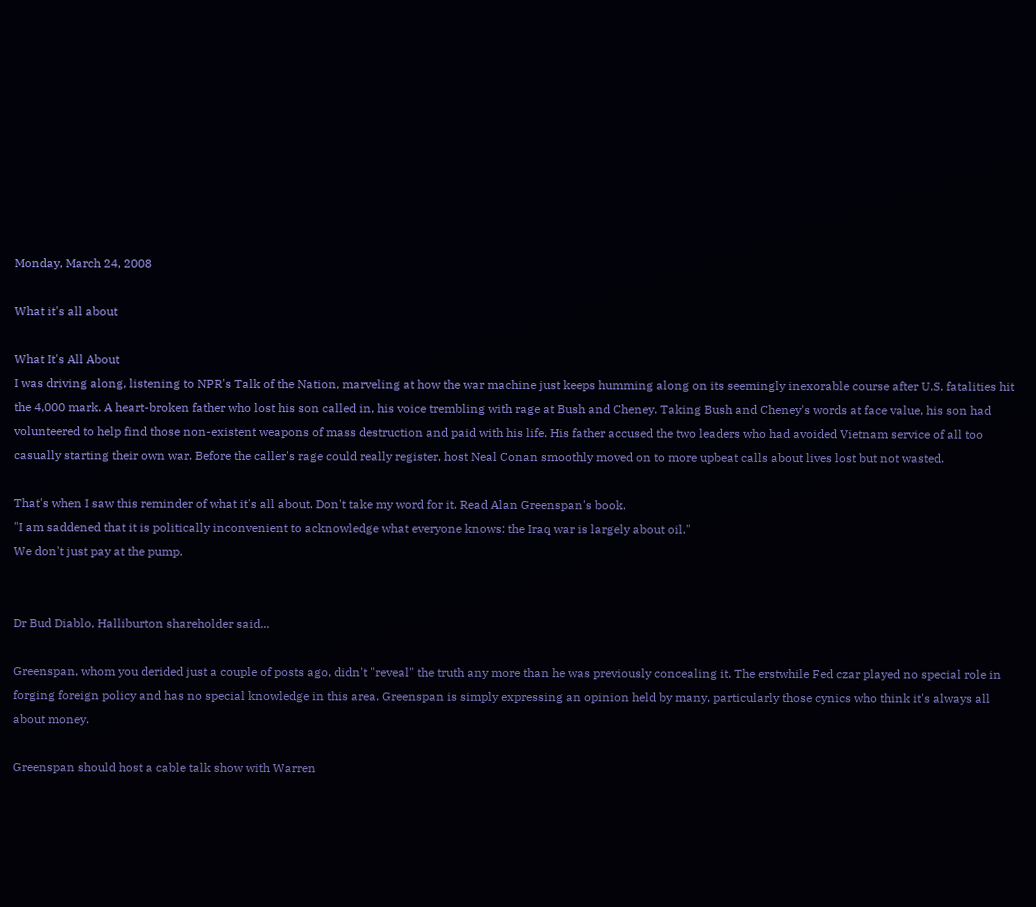Monday, March 24, 2008

What it's all about

What It's All About
I was driving along, listening to NPR's Talk of the Nation, marveling at how the war machine just keeps humming along on its seemingly inexorable course after U.S. fatalities hit the 4,000 mark. A heart-broken father who lost his son called in, his voice trembling with rage at Bush and Cheney. Taking Bush and Cheney's words at face value, his son had volunteered to help find those non-existent weapons of mass destruction and paid with his life. His father accused the two leaders who had avoided Vietnam service of all too casually starting their own war. Before the caller's rage could really register, host Neal Conan smoothly moved on to more upbeat calls about lives lost but not wasted.

That's when I saw this reminder of what it's all about. Don't take my word for it. Read Alan Greenspan's book.
"I am saddened that it is politically inconvenient to acknowledge what everyone knows: the Iraq war is largely about oil."
We don't just pay at the pump.


Dr Bud Diablo, Halliburton shareholder said...

Greenspan, whom you derided just a couple of posts ago, didn't "reveal" the truth any more than he was previously concealing it. The erstwhile Fed czar played no special role in forging foreign policy and has no special knowledge in this area. Greenspan is simply expressing an opinion held by many, particularly those cynics who think it's always all about money.

Greenspan should host a cable talk show with Warren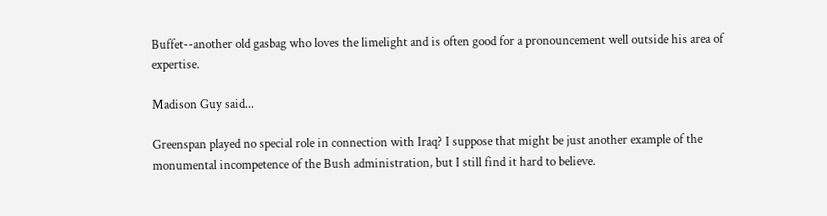Buffet--another old gasbag who loves the limelight and is often good for a pronouncement well outside his area of expertise.

Madison Guy said...

Greenspan played no special role in connection with Iraq? I suppose that might be just another example of the monumental incompetence of the Bush administration, but I still find it hard to believe.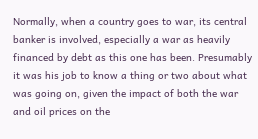Normally, when a country goes to war, its central banker is involved, especially a war as heavily financed by debt as this one has been. Presumably it was his job to know a thing or two about what was going on, given the impact of both the war and oil prices on the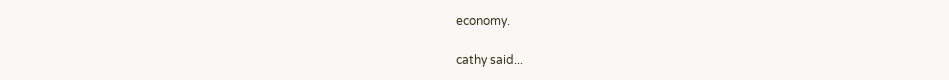economy.

cathy said...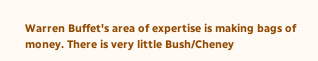Warren Buffet's area of expertise is making bags of money. There is very little Bush/Cheney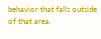behavior that falls outside of that area.